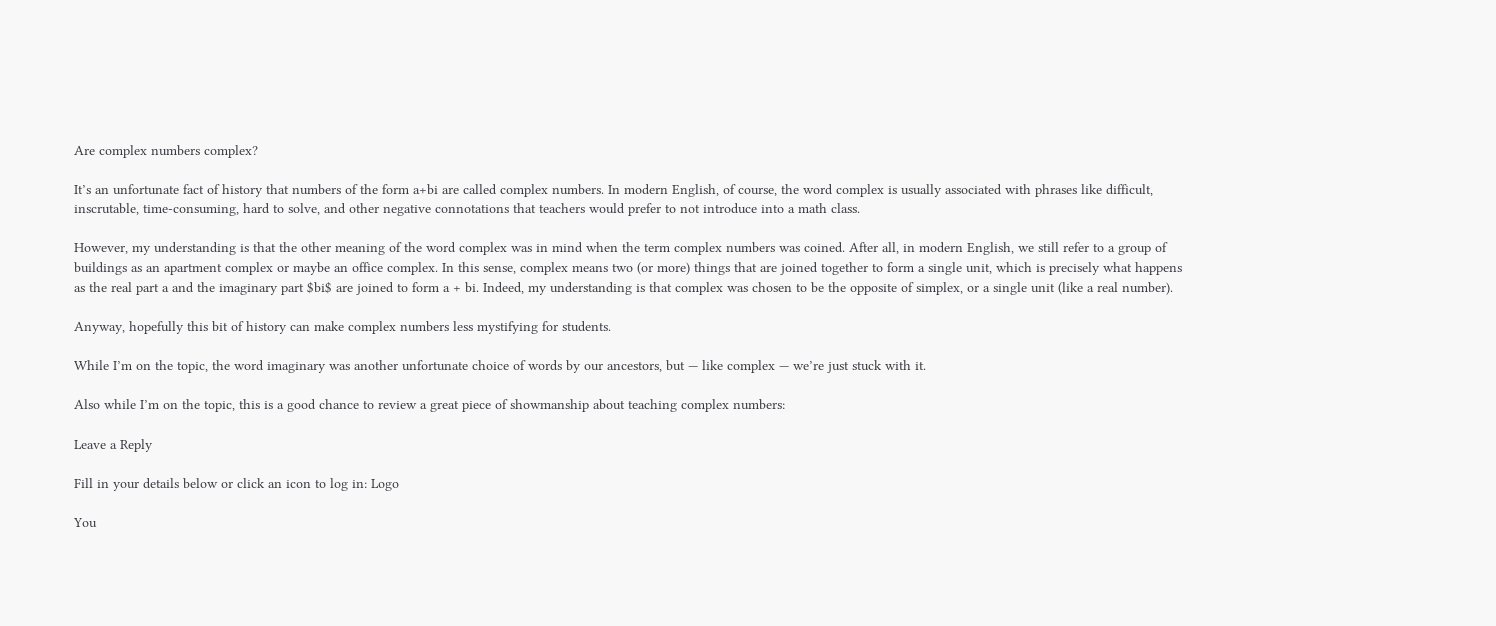Are complex numbers complex?

It’s an unfortunate fact of history that numbers of the form a+bi are called complex numbers. In modern English, of course, the word complex is usually associated with phrases like difficult, inscrutable, time-consuming, hard to solve, and other negative connotations that teachers would prefer to not introduce into a math class.

However, my understanding is that the other meaning of the word complex was in mind when the term complex numbers was coined. After all, in modern English, we still refer to a group of buildings as an apartment complex or maybe an office complex. In this sense, complex means two (or more) things that are joined together to form a single unit, which is precisely what happens as the real part a and the imaginary part $bi$ are joined to form a + bi. Indeed, my understanding is that complex was chosen to be the opposite of simplex, or a single unit (like a real number).

Anyway, hopefully this bit of history can make complex numbers less mystifying for students.

While I’m on the topic, the word imaginary was another unfortunate choice of words by our ancestors, but — like complex — we’re just stuck with it.

Also while I’m on the topic, this is a good chance to review a great piece of showmanship about teaching complex numbers:

Leave a Reply

Fill in your details below or click an icon to log in: Logo

You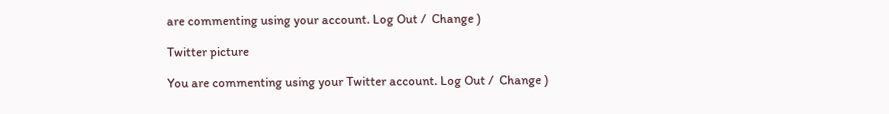are commenting using your account. Log Out /  Change )

Twitter picture

You are commenting using your Twitter account. Log Out /  Change )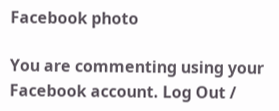Facebook photo

You are commenting using your Facebook account. Log Out /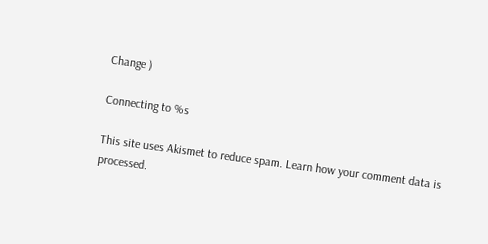Change )

Connecting to %s

This site uses Akismet to reduce spam. Learn how your comment data is processed.